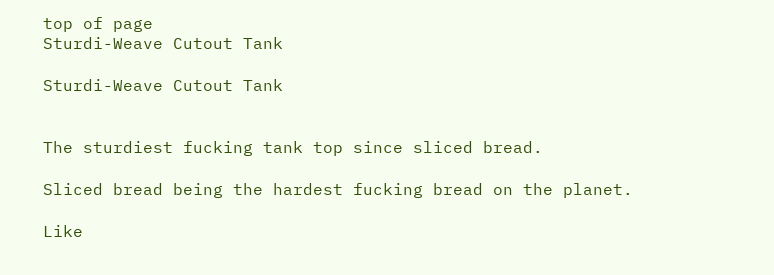top of page
Sturdi-Weave Cutout Tank

Sturdi-Weave Cutout Tank


The sturdiest fucking tank top since sliced bread.

Sliced bread being the hardest fucking bread on the planet.

Like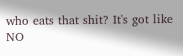who eats that shit? It's got like NO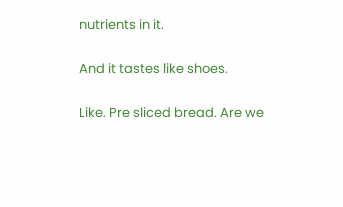nutrients in it.

And it tastes like shoes.

Like. Pre sliced bread. Are we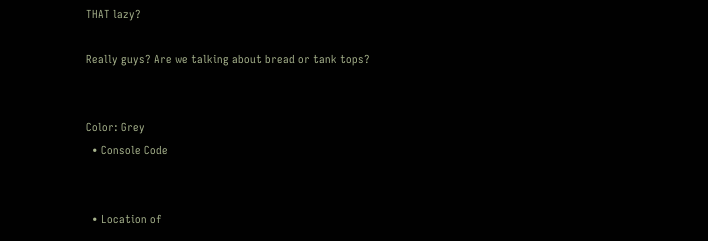THAT lazy?

Really guys? Are we talking about bread or tank tops?


Color: Grey
  • Console Code


  • Location of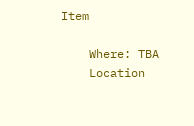Item

    Where: TBA
    Location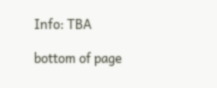Info: TBA

bottom of page